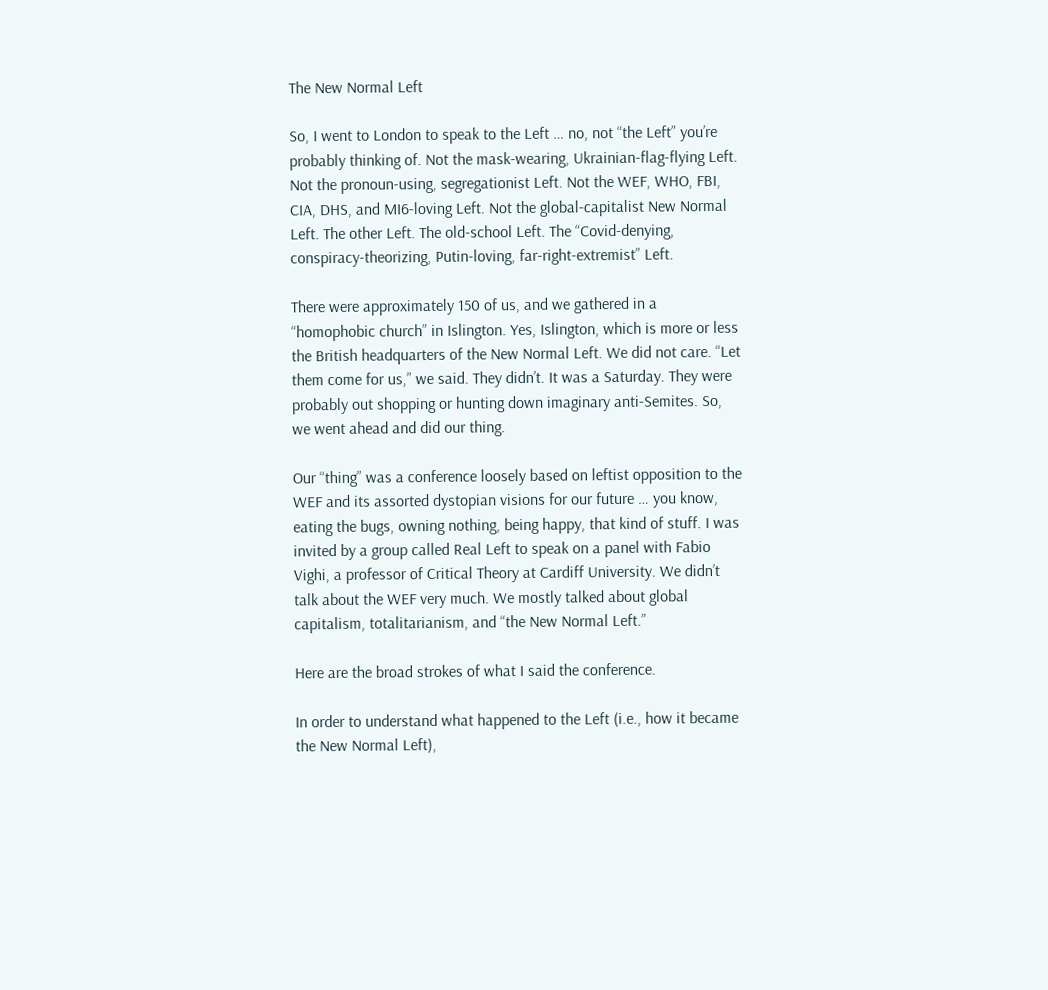The New Normal Left

So, I went to London to speak to the Left … no, not “the Left” you’re probably thinking of. Not the mask-wearing, Ukrainian-flag-flying Left. Not the pronoun-using, segregationist Left. Not the WEF, WHO, FBI, CIA, DHS, and MI6-loving Left. Not the global-capitalist New Normal Left. The other Left. The old-school Left. The “Covid-denying, conspiracy-theorizing, Putin-loving, far-right-extremist” Left.

There were approximately 150 of us, and we gathered in a “homophobic church” in Islington. Yes, Islington, which is more or less the British headquarters of the New Normal Left. We did not care. “Let them come for us,” we said. They didn’t. It was a Saturday. They were probably out shopping or hunting down imaginary anti-Semites. So, we went ahead and did our thing.

Our “thing” was a conference loosely based on leftist opposition to the WEF and its assorted dystopian visions for our future … you know, eating the bugs, owning nothing, being happy, that kind of stuff. I was invited by a group called Real Left to speak on a panel with Fabio Vighi, a professor of Critical Theory at Cardiff University. We didn’t talk about the WEF very much. We mostly talked about global capitalism, totalitarianism, and “the New Normal Left.”

Here are the broad strokes of what I said the conference.

In order to understand what happened to the Left (i.e., how it became the New Normal Left),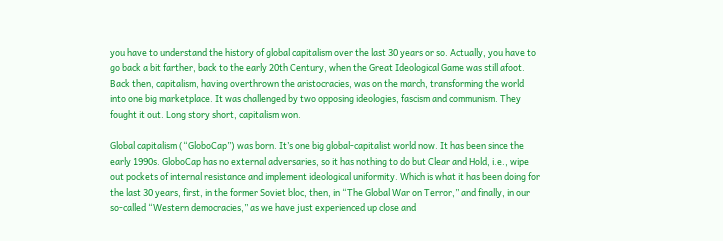you have to understand the history of global capitalism over the last 30 years or so. Actually, you have to go back a bit farther, back to the early 20th Century, when the Great Ideological Game was still afoot. Back then, capitalism, having overthrown the aristocracies, was on the march, transforming the world into one big marketplace. It was challenged by two opposing ideologies, fascism and communism. They fought it out. Long story short, capitalism won.

Global capitalism (“GloboCap”) was born. It’s one big global-capitalist world now. It has been since the early 1990s. GloboCap has no external adversaries, so it has nothing to do but Clear and Hold, i.e., wipe out pockets of internal resistance and implement ideological uniformity. Which is what it has been doing for the last 30 years, first, in the former Soviet bloc, then, in “The Global War on Terror,” and finally, in our so-called “Western democracies,” as we have just experienced up close and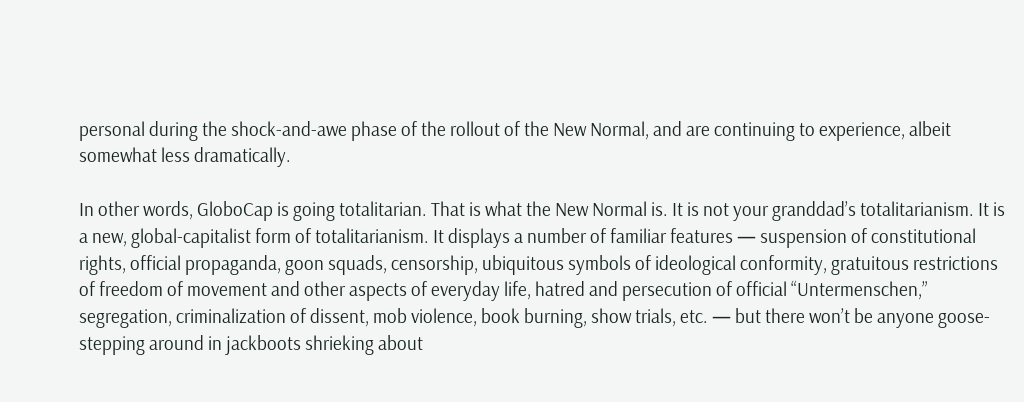personal during the shock-and-awe phase of the rollout of the New Normal, and are continuing to experience, albeit somewhat less dramatically.

In other words, GloboCap is going totalitarian. That is what the New Normal is. It is not your granddad’s totalitarianism. It is a new, global-capitalist form of totalitarianism. It displays a number of familiar features — suspension of constitutional rights, official propaganda, goon squads, censorship, ubiquitous symbols of ideological conformity, gratuitous restrictions of freedom of movement and other aspects of everyday life, hatred and persecution of official “Untermenschen,” segregation, criminalization of dissent, mob violence, book burning, show trials, etc. — but there won’t be anyone goose-stepping around in jackboots shrieking about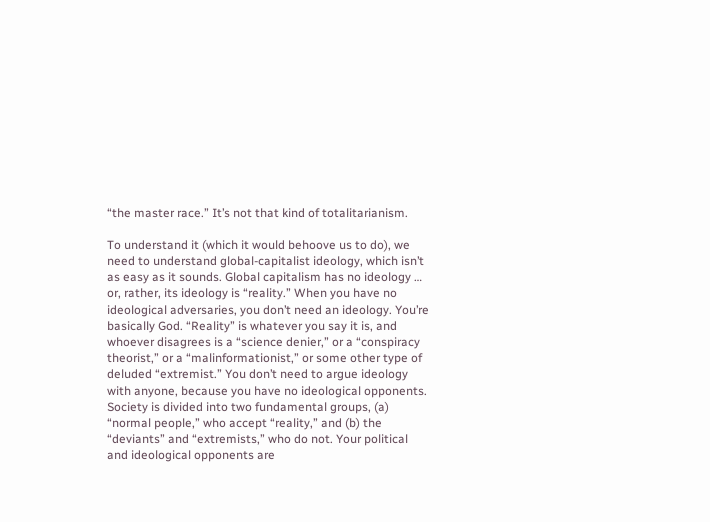“the master race.” It’s not that kind of totalitarianism.

To understand it (which it would behoove us to do), we need to understand global-capitalist ideology, which isn’t as easy as it sounds. Global capitalism has no ideology … or, rather, its ideology is “reality.” When you have no ideological adversaries, you don’t need an ideology. You’re basically God. “Reality” is whatever you say it is, and whoever disagrees is a “science denier,” or a “conspiracy theorist,” or a “malinformationist,” or some other type of deluded “extremist.” You don’t need to argue ideology with anyone, because you have no ideological opponents. Society is divided into two fundamental groups, (a) “normal people,” who accept “reality,” and (b) the “deviants” and “extremists,” who do not. Your political and ideological opponents are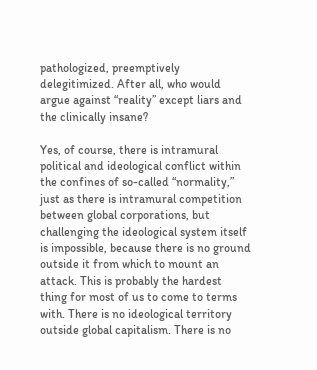pathologized, preemptively delegitimized. After all, who would argue against “reality” except liars and the clinically insane?

Yes, of course, there is intramural political and ideological conflict within the confines of so-called “normality,” just as there is intramural competition between global corporations, but challenging the ideological system itself is impossible, because there is no ground outside it from which to mount an attack. This is probably the hardest thing for most of us to come to terms with. There is no ideological territory outside global capitalism. There is no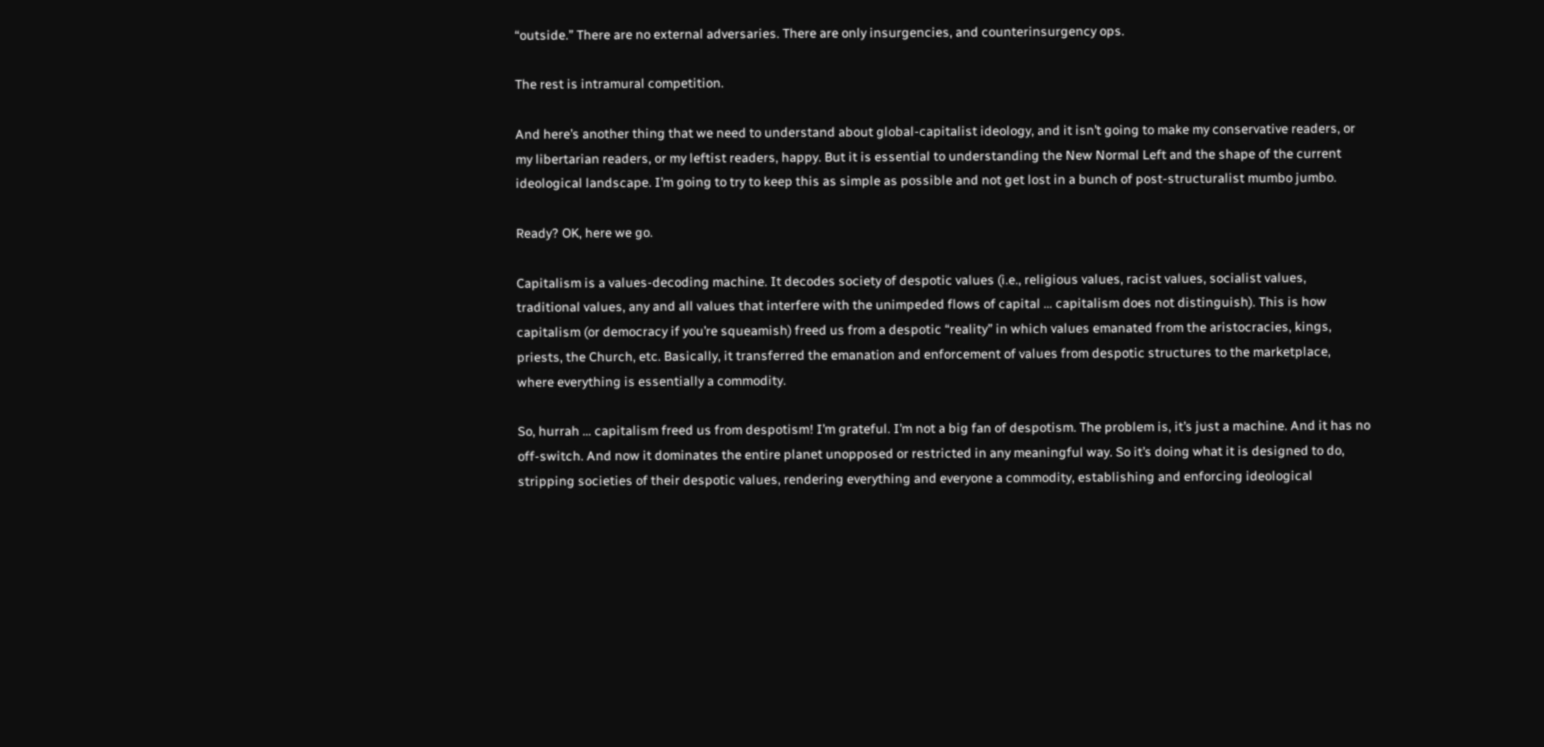“outside.” There are no external adversaries. There are only insurgencies, and counterinsurgency ops.

The rest is intramural competition.

And here’s another thing that we need to understand about global-capitalist ideology, and it isn’t going to make my conservative readers, or my libertarian readers, or my leftist readers, happy. But it is essential to understanding the New Normal Left and the shape of the current ideological landscape. I’m going to try to keep this as simple as possible and not get lost in a bunch of post-structuralist mumbo jumbo.

Ready? OK, here we go.

Capitalism is a values-decoding machine. It decodes society of despotic values (i.e., religious values, racist values, socialist values, traditional values, any and all values that interfere with the unimpeded flows of capital … capitalism does not distinguish). This is how capitalism (or democracy if you’re squeamish) freed us from a despotic “reality” in which values emanated from the aristocracies, kings, priests, the Church, etc. Basically, it transferred the emanation and enforcement of values from despotic structures to the marketplace, where everything is essentially a commodity.

So, hurrah … capitalism freed us from despotism! I’m grateful. I’m not a big fan of despotism. The problem is, it’s just a machine. And it has no off-switch. And now it dominates the entire planet unopposed or restricted in any meaningful way. So it’s doing what it is designed to do, stripping societies of their despotic values, rendering everything and everyone a commodity, establishing and enforcing ideological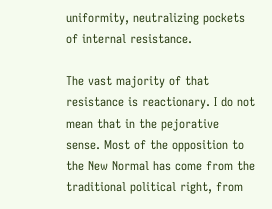uniformity, neutralizing pockets of internal resistance.

The vast majority of that resistance is reactionary. I do not mean that in the pejorative sense. Most of the opposition to the New Normal has come from the traditional political right, from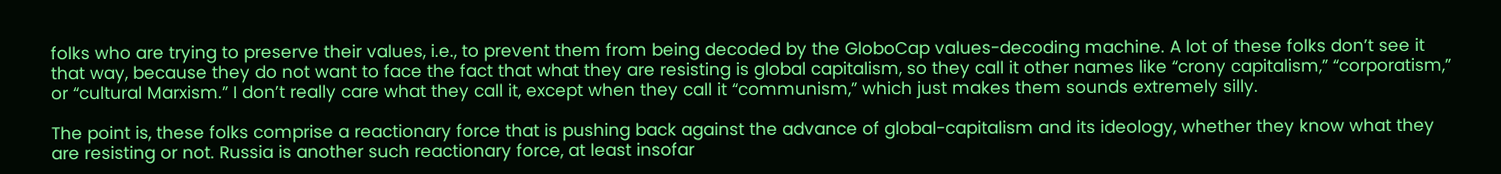folks who are trying to preserve their values, i.e., to prevent them from being decoded by the GloboCap values-decoding machine. A lot of these folks don’t see it that way, because they do not want to face the fact that what they are resisting is global capitalism, so they call it other names like “crony capitalism,” “corporatism,” or “cultural Marxism.” I don’t really care what they call it, except when they call it “communism,” which just makes them sounds extremely silly.

The point is, these folks comprise a reactionary force that is pushing back against the advance of global-capitalism and its ideology, whether they know what they are resisting or not. Russia is another such reactionary force, at least insofar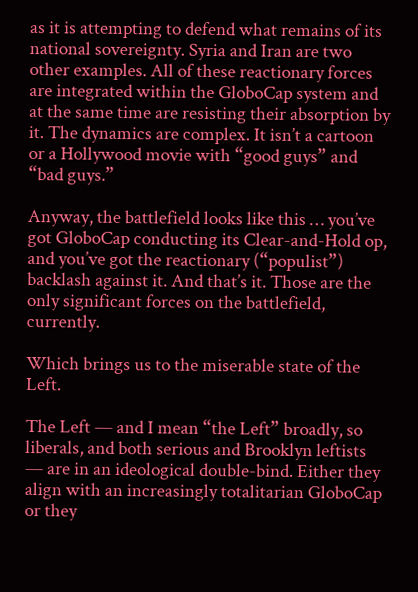as it is attempting to defend what remains of its national sovereignty. Syria and Iran are two other examples. All of these reactionary forces are integrated within the GloboCap system and at the same time are resisting their absorption by it. The dynamics are complex. It isn’t a cartoon or a Hollywood movie with “good guys” and “bad guys.”

Anyway, the battlefield looks like this … you’ve got GloboCap conducting its Clear-and-Hold op, and you’ve got the reactionary (“populist”) backlash against it. And that’s it. Those are the only significant forces on the battlefield, currently.

Which brings us to the miserable state of the Left.

The Left — and I mean “the Left” broadly, so liberals, and both serious and Brooklyn leftists — are in an ideological double-bind. Either they align with an increasingly totalitarian GloboCap or they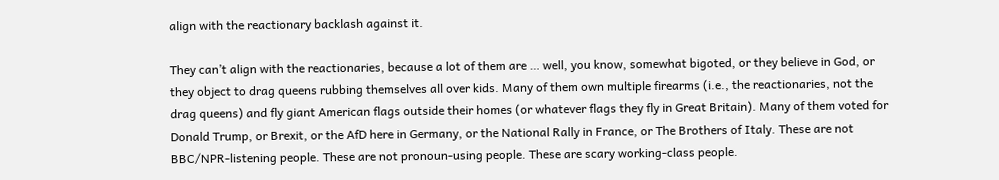align with the reactionary backlash against it.

They can’t align with the reactionaries, because a lot of them are … well, you know, somewhat bigoted, or they believe in God, or they object to drag queens rubbing themselves all over kids. Many of them own multiple firearms (i.e., the reactionaries, not the drag queens) and fly giant American flags outside their homes (or whatever flags they fly in Great Britain). Many of them voted for Donald Trump, or Brexit, or the AfD here in Germany, or the National Rally in France, or The Brothers of Italy. These are not BBC/NPR-listening people. These are not pronoun-using people. These are scary working-class people.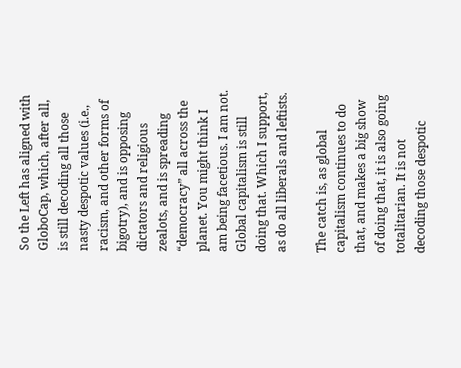So the Left has aligned with GloboCap, which, after all, is still decoding all those nasty despotic values (i.e., racism, and other forms of bigotry), and is opposing dictators and religious zealots, and is spreading “democracy” all across the planet. You might think I am being facetious. I am not. Global capitalism is still doing that. Which I support, as do all liberals and leftists.

The catch is, as global capitalism continues to do that, and makes a big show of doing that, it is also going totalitarian. It is not decoding those despotic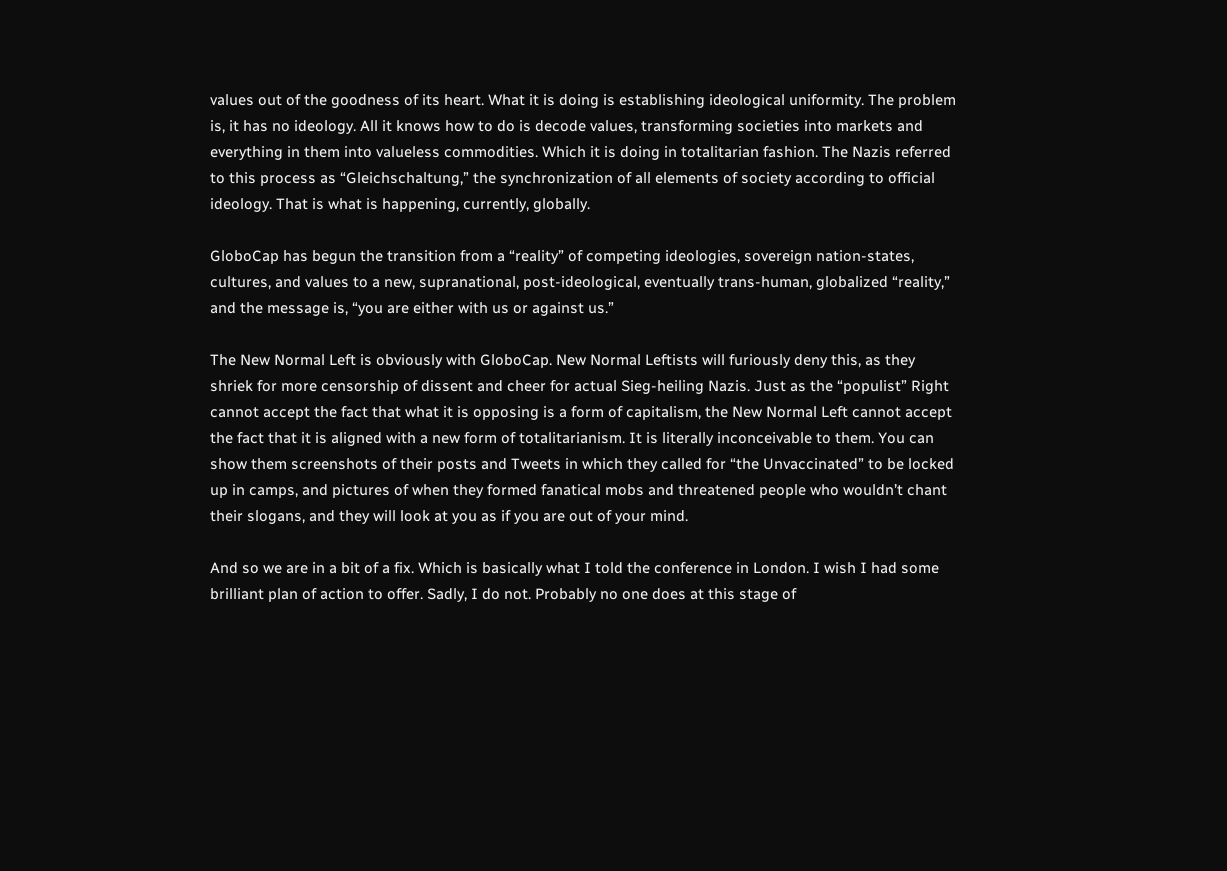values out of the goodness of its heart. What it is doing is establishing ideological uniformity. The problem is, it has no ideology. All it knows how to do is decode values, transforming societies into markets and everything in them into valueless commodities. Which it is doing in totalitarian fashion. The Nazis referred to this process as “Gleichschaltung,” the synchronization of all elements of society according to official ideology. That is what is happening, currently, globally.

GloboCap has begun the transition from a “reality” of competing ideologies, sovereign nation-states, cultures, and values to a new, supranational, post-ideological, eventually trans-human, globalized “reality,” and the message is, “you are either with us or against us.”

The New Normal Left is obviously with GloboCap. New Normal Leftists will furiously deny this, as they shriek for more censorship of dissent and cheer for actual Sieg-heiling Nazis. Just as the “populist” Right cannot accept the fact that what it is opposing is a form of capitalism, the New Normal Left cannot accept the fact that it is aligned with a new form of totalitarianism. It is literally inconceivable to them. You can show them screenshots of their posts and Tweets in which they called for “the Unvaccinated” to be locked up in camps, and pictures of when they formed fanatical mobs and threatened people who wouldn’t chant their slogans, and they will look at you as if you are out of your mind.

And so we are in a bit of a fix. Which is basically what I told the conference in London. I wish I had some brilliant plan of action to offer. Sadly, I do not. Probably no one does at this stage of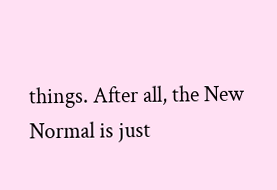things. After all, the New Normal is just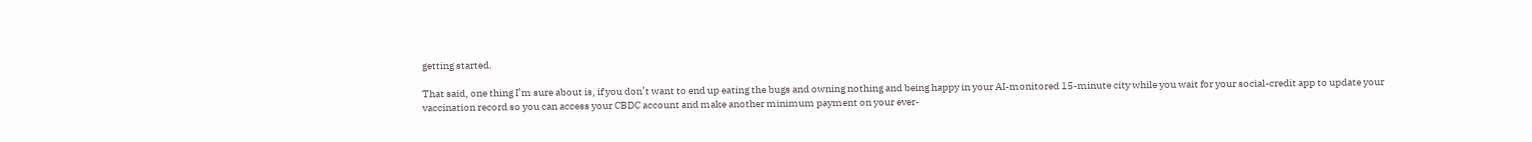getting started.

That said, one thing I’m sure about is, if you don’t want to end up eating the bugs and owning nothing and being happy in your AI-monitored 15-minute city while you wait for your social-credit app to update your vaccination record so you can access your CBDC account and make another minimum payment on your ever-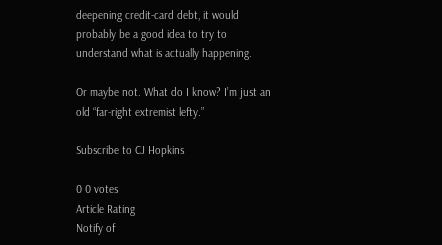deepening credit-card debt, it would probably be a good idea to try to understand what is actually happening.

Or maybe not. What do I know? I’m just an old “far-right extremist lefty.”

Subscribe to CJ Hopkins

0 0 votes
Article Rating
Notify of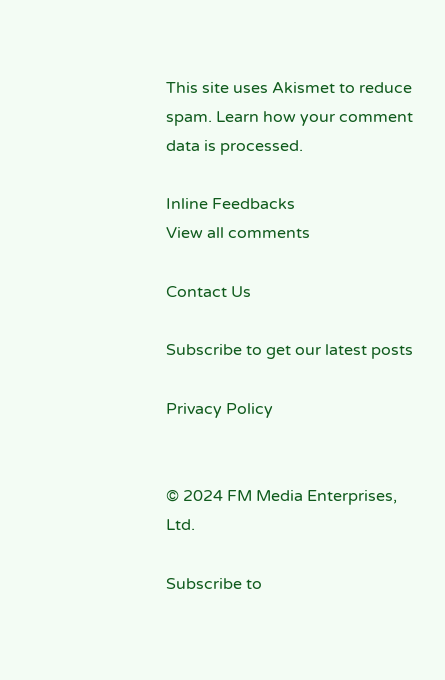This site uses Akismet to reduce spam. Learn how your comment data is processed.

Inline Feedbacks
View all comments

Contact Us

Subscribe to get our latest posts

Privacy Policy


© 2024 FM Media Enterprises, Ltd.

Subscribe to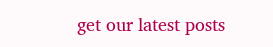get our latest posts